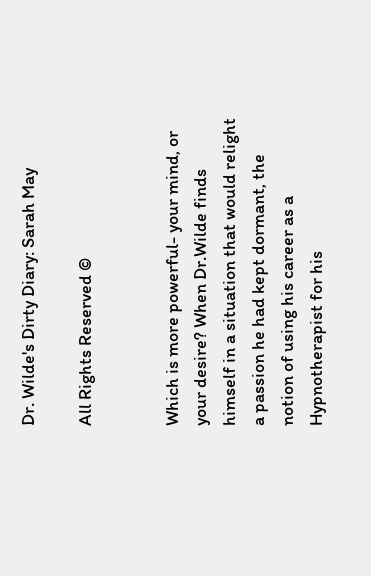Dr. Wilde's Dirty Diary: Sarah May

All Rights Reserved ©


Which is more powerful- your mind, or your desire? When Dr.Wilde finds himself in a situation that would relight a passion he had kept dormant, the notion of using his career as a Hypnotherapist for his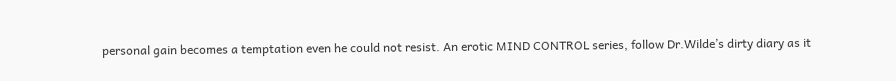personal gain becomes a temptation even he could not resist. An erotic MIND CONTROL series, follow Dr.Wilde’s dirty diary as it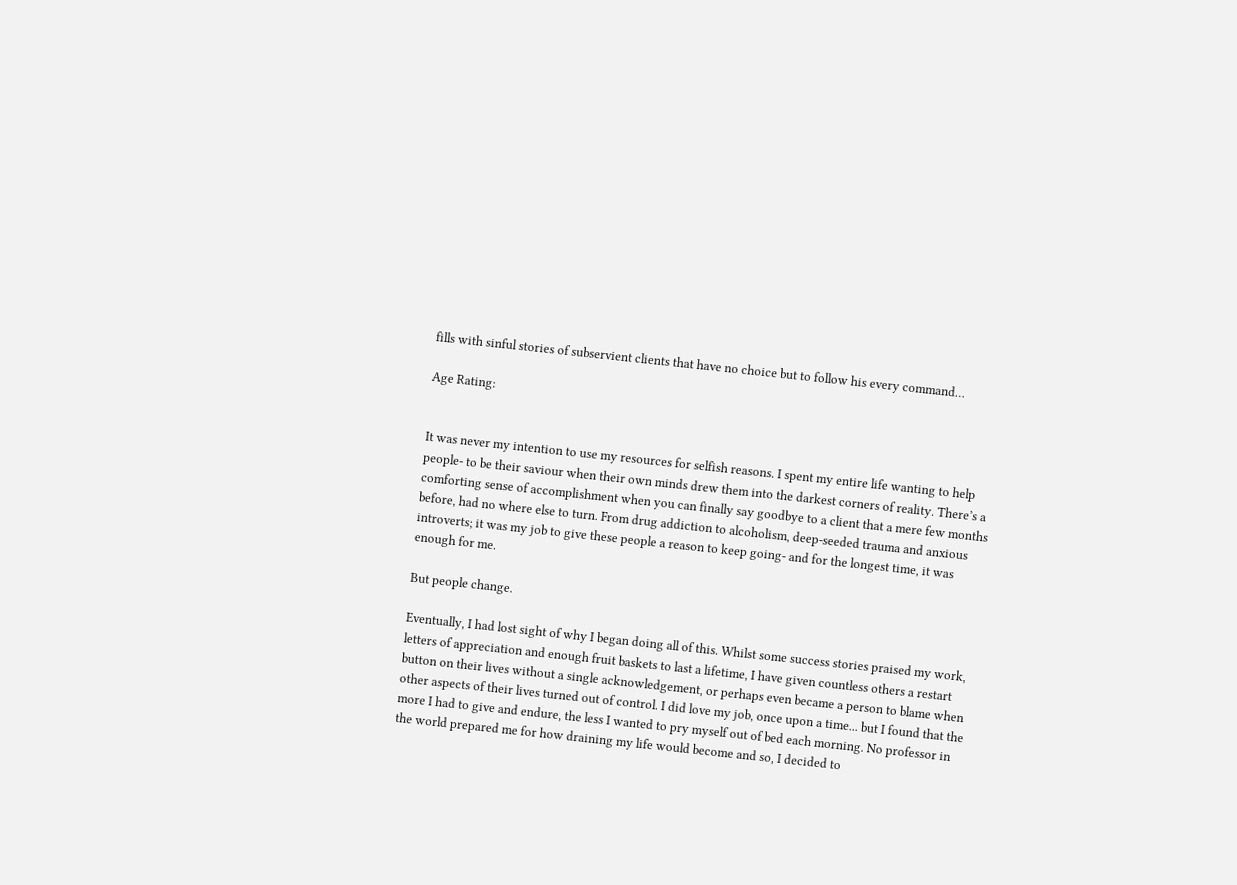fills with sinful stories of subservient clients that have no choice but to follow his every command…

Age Rating:


It was never my intention to use my resources for selfish reasons. I spent my entire life wanting to help people- to be their saviour when their own minds drew them into the darkest corners of reality. There’s a comforting sense of accomplishment when you can finally say goodbye to a client that a mere few months before, had no where else to turn. From drug addiction to alcoholism, deep-seeded trauma and anxious introverts; it was my job to give these people a reason to keep going- and for the longest time, it was enough for me.

But people change.

Eventually, I had lost sight of why I began doing all of this. Whilst some success stories praised my work, letters of appreciation and enough fruit baskets to last a lifetime, I have given countless others a restart button on their lives without a single acknowledgement, or perhaps even became a person to blame when other aspects of their lives turned out of control. I did love my job, once upon a time... but I found that the more I had to give and endure, the less I wanted to pry myself out of bed each morning. No professor in the world prepared me for how draining my life would become and so, I decided to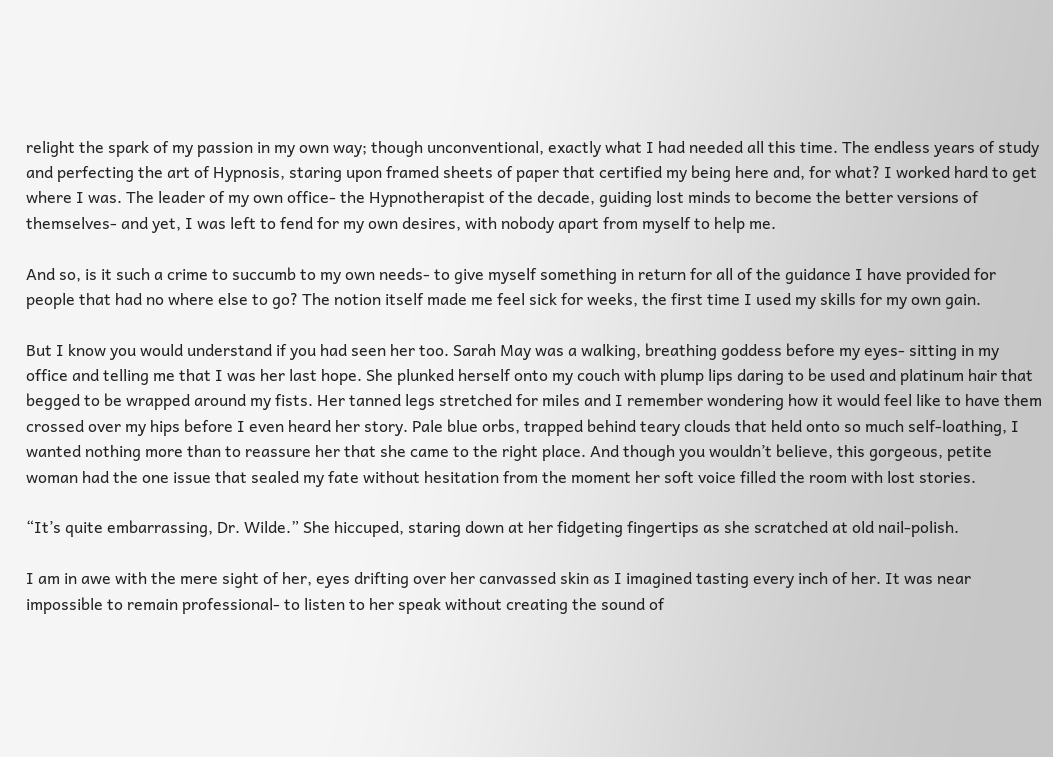relight the spark of my passion in my own way; though unconventional, exactly what I had needed all this time. The endless years of study and perfecting the art of Hypnosis, staring upon framed sheets of paper that certified my being here and, for what? I worked hard to get where I was. The leader of my own office- the Hypnotherapist of the decade, guiding lost minds to become the better versions of themselves- and yet, I was left to fend for my own desires, with nobody apart from myself to help me.

And so, is it such a crime to succumb to my own needs- to give myself something in return for all of the guidance I have provided for people that had no where else to go? The notion itself made me feel sick for weeks, the first time I used my skills for my own gain.

But I know you would understand if you had seen her too. Sarah May was a walking, breathing goddess before my eyes- sitting in my office and telling me that I was her last hope. She plunked herself onto my couch with plump lips daring to be used and platinum hair that begged to be wrapped around my fists. Her tanned legs stretched for miles and I remember wondering how it would feel like to have them crossed over my hips before I even heard her story. Pale blue orbs, trapped behind teary clouds that held onto so much self-loathing, I wanted nothing more than to reassure her that she came to the right place. And though you wouldn’t believe, this gorgeous, petite woman had the one issue that sealed my fate without hesitation from the moment her soft voice filled the room with lost stories.

“It’s quite embarrassing, Dr. Wilde.” She hiccuped, staring down at her fidgeting fingertips as she scratched at old nail-polish.

I am in awe with the mere sight of her, eyes drifting over her canvassed skin as I imagined tasting every inch of her. It was near impossible to remain professional- to listen to her speak without creating the sound of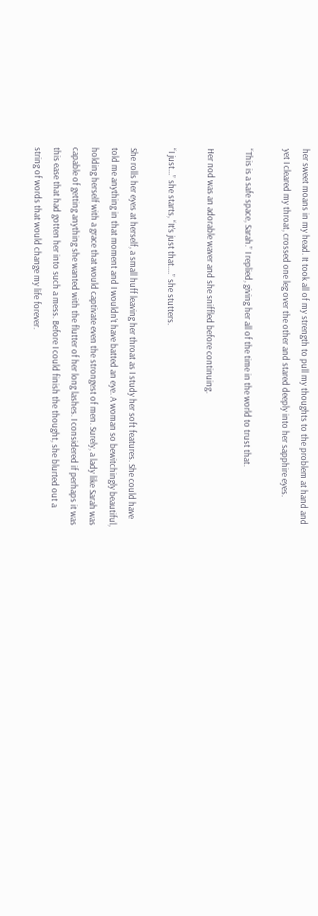her sweet moans in my head. It took all of my strength to pull my thoughts to the problem at hand and yet I cleared my throat, crossed one leg over the other and stared deeply into her sapphire eyes.

“This is a safe space, Sarah.” I replied, giving her all of the time in the world to trust that.

Her nod was an adorable waver and she sniffled before continuing.

“I just...” she starts, “It’s just that....” she stutters.

She rolls her eyes at herself, a small huff leaving her throat as I study her soft features. She could have told me anything in that moment and I wouldn’t have batted an eye. A woman so bewitchingly beautiful, holding herself with a grace that would captivate even the strongest of men. Surely, a lady like Sarah was capable of getting anything she wanted with the flutter of her long lashes. I considered if perhaps it was this ease that had gotten her into such a mess. Before I could finish the thought, she blurted out a string of words that would change my life forever.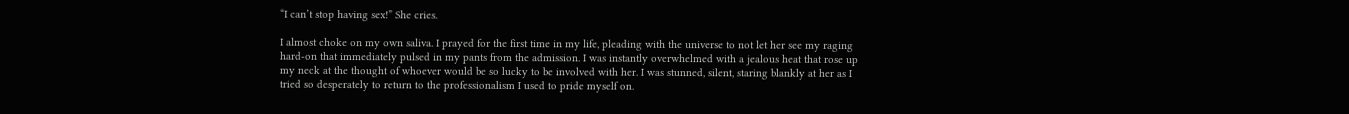“I can’t stop having sex!” She cries.

I almost choke on my own saliva. I prayed for the first time in my life, pleading with the universe to not let her see my raging hard-on that immediately pulsed in my pants from the admission. I was instantly overwhelmed with a jealous heat that rose up my neck at the thought of whoever would be so lucky to be involved with her. I was stunned, silent, staring blankly at her as I tried so desperately to return to the professionalism I used to pride myself on.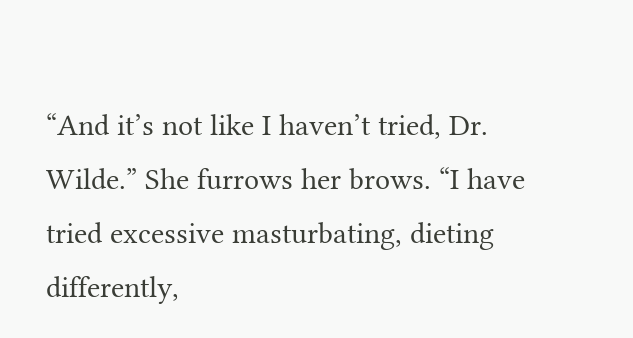“And it’s not like I haven’t tried, Dr. Wilde.” She furrows her brows. “I have tried excessive masturbating, dieting differently,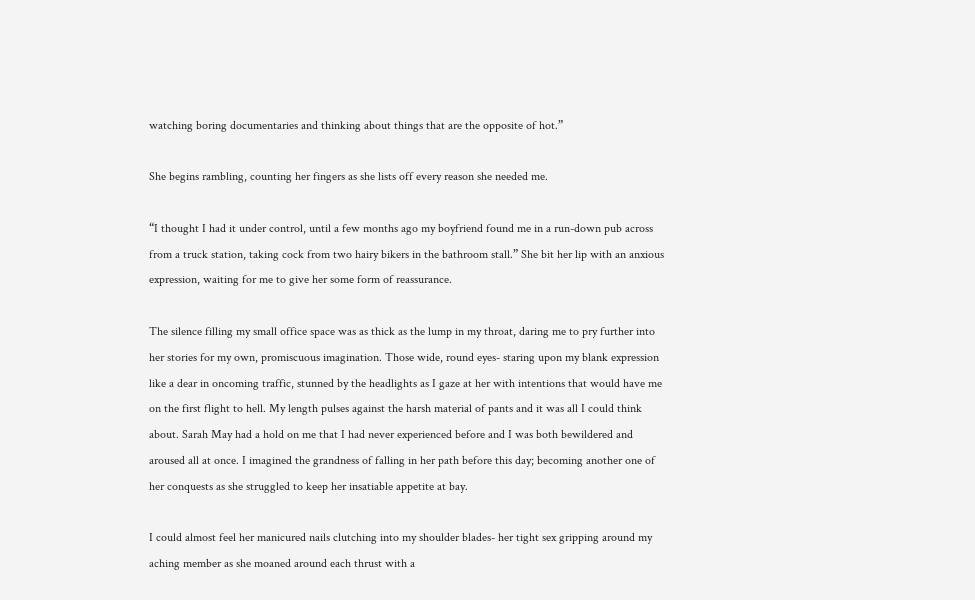watching boring documentaries and thinking about things that are the opposite of hot.”

She begins rambling, counting her fingers as she lists off every reason she needed me.

“I thought I had it under control, until a few months ago my boyfriend found me in a run-down pub across from a truck station, taking cock from two hairy bikers in the bathroom stall.” She bit her lip with an anxious expression, waiting for me to give her some form of reassurance.

The silence filling my small office space was as thick as the lump in my throat, daring me to pry further into her stories for my own, promiscuous imagination. Those wide, round eyes- staring upon my blank expression like a dear in oncoming traffic, stunned by the headlights as I gaze at her with intentions that would have me on the first flight to hell. My length pulses against the harsh material of pants and it was all I could think about. Sarah May had a hold on me that I had never experienced before and I was both bewildered and aroused all at once. I imagined the grandness of falling in her path before this day; becoming another one of her conquests as she struggled to keep her insatiable appetite at bay.

I could almost feel her manicured nails clutching into my shoulder blades- her tight sex gripping around my aching member as she moaned around each thrust with a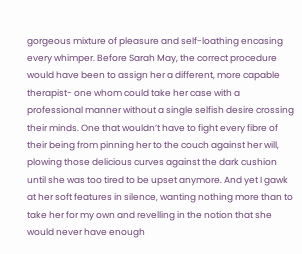gorgeous mixture of pleasure and self-loathing encasing every whimper. Before Sarah May, the correct procedure would have been to assign her a different, more capable therapist- one whom could take her case with a professional manner without a single selfish desire crossing their minds. One that wouldn’t have to fight every fibre of their being from pinning her to the couch against her will, plowing those delicious curves against the dark cushion until she was too tired to be upset anymore. And yet I gawk at her soft features in silence, wanting nothing more than to take her for my own and revelling in the notion that she would never have enough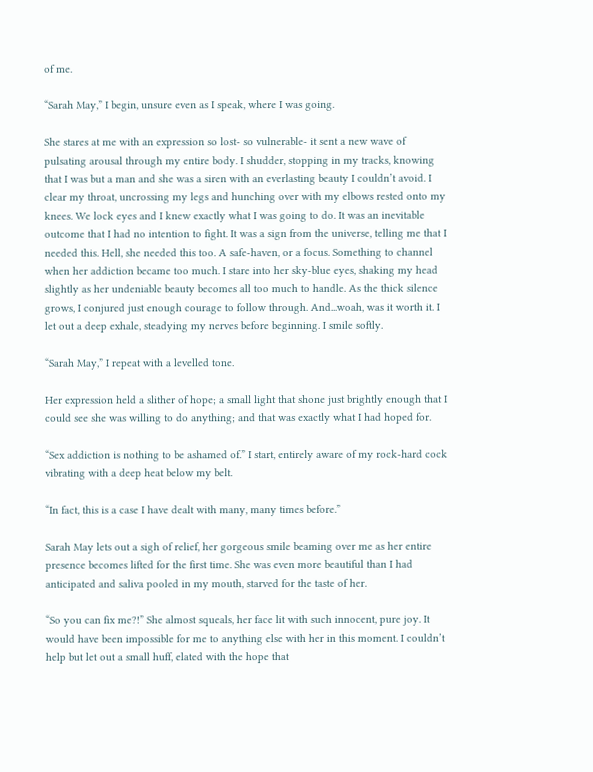of me.

“Sarah May,” I begin, unsure even as I speak, where I was going.

She stares at me with an expression so lost- so vulnerable- it sent a new wave of pulsating arousal through my entire body. I shudder, stopping in my tracks, knowing that I was but a man and she was a siren with an everlasting beauty I couldn’t avoid. I clear my throat, uncrossing my legs and hunching over with my elbows rested onto my knees. We lock eyes and I knew exactly what I was going to do. It was an inevitable outcome that I had no intention to fight. It was a sign from the universe, telling me that I needed this. Hell, she needed this too. A safe-haven, or a focus. Something to channel when her addiction became too much. I stare into her sky-blue eyes, shaking my head slightly as her undeniable beauty becomes all too much to handle. As the thick silence grows, I conjured just enough courage to follow through. And...woah, was it worth it. I let out a deep exhale, steadying my nerves before beginning. I smile softly.

“Sarah May,” I repeat with a levelled tone.

Her expression held a slither of hope; a small light that shone just brightly enough that I could see she was willing to do anything; and that was exactly what I had hoped for.

“Sex addiction is nothing to be ashamed of.” I start, entirely aware of my rock-hard cock vibrating with a deep heat below my belt.

“In fact, this is a case I have dealt with many, many times before.”

Sarah May lets out a sigh of relief, her gorgeous smile beaming over me as her entire presence becomes lifted for the first time. She was even more beautiful than I had anticipated and saliva pooled in my mouth, starved for the taste of her.

“So you can fix me?!” She almost squeals, her face lit with such innocent, pure joy. It would have been impossible for me to anything else with her in this moment. I couldn’t help but let out a small huff, elated with the hope that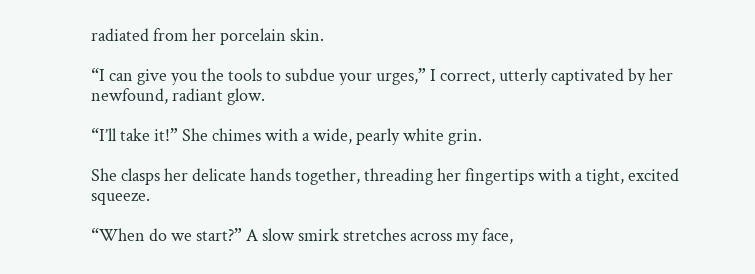radiated from her porcelain skin.

“I can give you the tools to subdue your urges,” I correct, utterly captivated by her newfound, radiant glow.

“I’ll take it!” She chimes with a wide, pearly white grin.

She clasps her delicate hands together, threading her fingertips with a tight, excited squeeze.

“When do we start?” A slow smirk stretches across my face,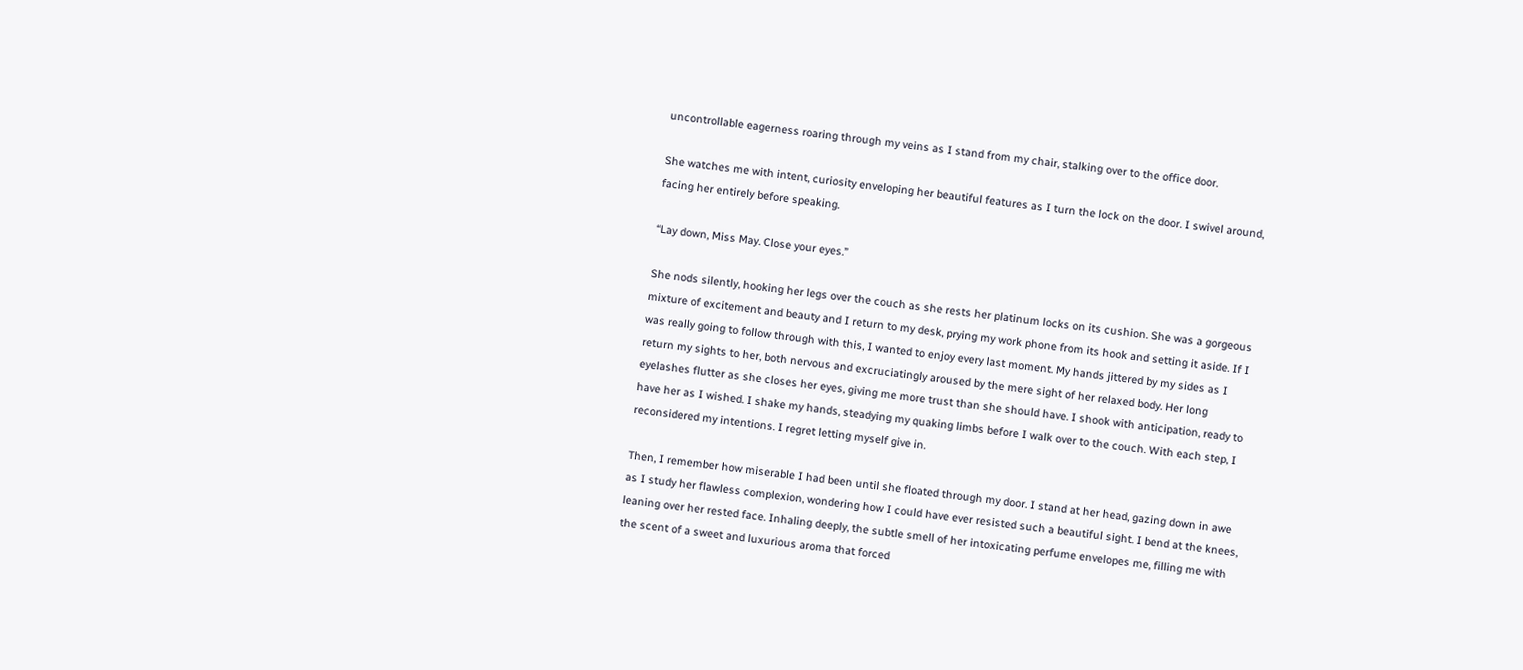uncontrollable eagerness roaring through my veins as I stand from my chair, stalking over to the office door.

She watches me with intent, curiosity enveloping her beautiful features as I turn the lock on the door. I swivel around, facing her entirely before speaking.

“Lay down, Miss May. Close your eyes.”

She nods silently, hooking her legs over the couch as she rests her platinum locks on its cushion. She was a gorgeous mixture of excitement and beauty and I return to my desk, prying my work phone from its hook and setting it aside. If I was really going to follow through with this, I wanted to enjoy every last moment. My hands jittered by my sides as I return my sights to her, both nervous and excruciatingly aroused by the mere sight of her relaxed body. Her long eyelashes flutter as she closes her eyes, giving me more trust than she should have. I shook with anticipation, ready to have her as I wished. I shake my hands, steadying my quaking limbs before I walk over to the couch. With each step, I reconsidered my intentions. I regret letting myself give in.

Then, I remember how miserable I had been until she floated through my door. I stand at her head, gazing down in awe as I study her flawless complexion, wondering how I could have ever resisted such a beautiful sight. I bend at the knees, leaning over her rested face. Inhaling deeply, the subtle smell of her intoxicating perfume envelopes me, filling me with the scent of a sweet and luxurious aroma that forced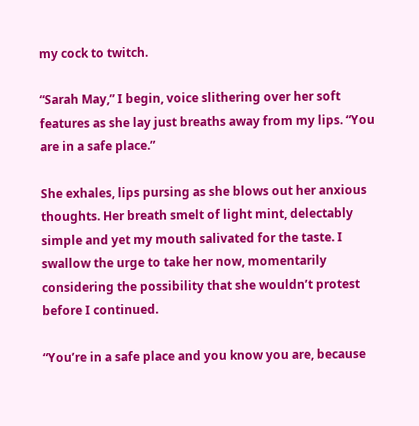my cock to twitch.

“Sarah May,” I begin, voice slithering over her soft features as she lay just breaths away from my lips. “You are in a safe place.”

She exhales, lips pursing as she blows out her anxious thoughts. Her breath smelt of light mint, delectably simple and yet my mouth salivated for the taste. I swallow the urge to take her now, momentarily considering the possibility that she wouldn’t protest before I continued.

“You’re in a safe place and you know you are, because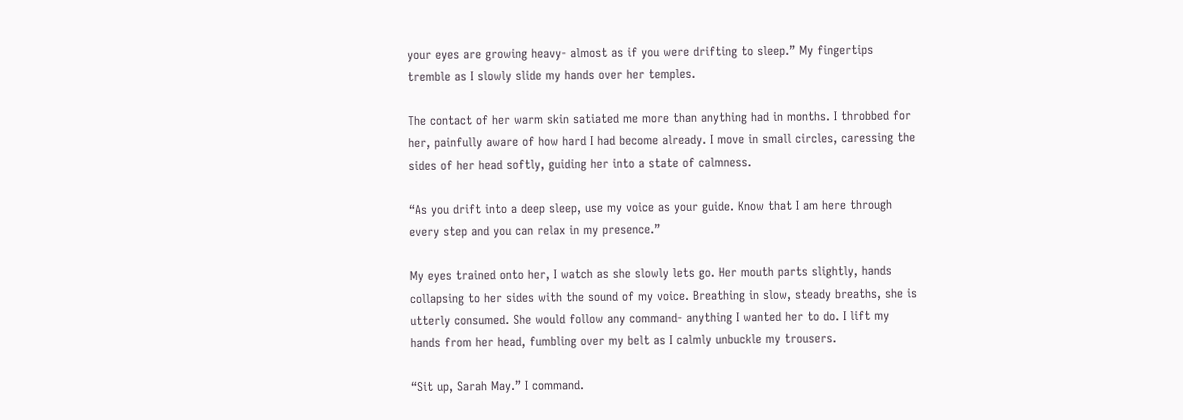your eyes are growing heavy- almost as if you were drifting to sleep.” My fingertips tremble as I slowly slide my hands over her temples.

The contact of her warm skin satiated me more than anything had in months. I throbbed for her, painfully aware of how hard I had become already. I move in small circles, caressing the sides of her head softly, guiding her into a state of calmness.

“As you drift into a deep sleep, use my voice as your guide. Know that I am here through every step and you can relax in my presence.”

My eyes trained onto her, I watch as she slowly lets go. Her mouth parts slightly, hands collapsing to her sides with the sound of my voice. Breathing in slow, steady breaths, she is utterly consumed. She would follow any command- anything I wanted her to do. I lift my hands from her head, fumbling over my belt as I calmly unbuckle my trousers.

“Sit up, Sarah May.” I command.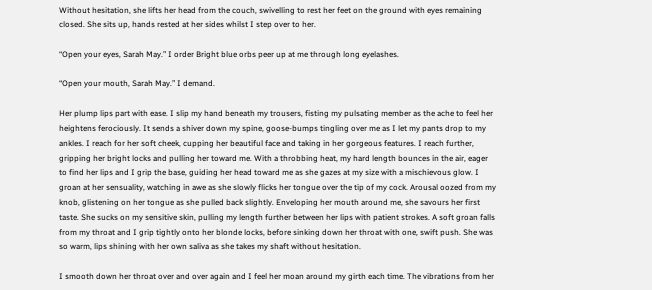Without hesitation, she lifts her head from the couch, swivelling to rest her feet on the ground with eyes remaining closed. She sits up, hands rested at her sides whilst I step over to her.

“Open your eyes, Sarah May.” I order Bright blue orbs peer up at me through long eyelashes.

“Open your mouth, Sarah May.” I demand.

Her plump lips part with ease. I slip my hand beneath my trousers, fisting my pulsating member as the ache to feel her heightens ferociously. It sends a shiver down my spine, goose-bumps tingling over me as I let my pants drop to my ankles. I reach for her soft cheek, cupping her beautiful face and taking in her gorgeous features. I reach further, gripping her bright locks and pulling her toward me. With a throbbing heat, my hard length bounces in the air, eager to find her lips and I grip the base, guiding her head toward me as she gazes at my size with a mischievous glow. I groan at her sensuality, watching in awe as she slowly flicks her tongue over the tip of my cock. Arousal oozed from my knob, glistening on her tongue as she pulled back slightly. Enveloping her mouth around me, she savours her first taste. She sucks on my sensitive skin, pulling my length further between her lips with patient strokes. A soft groan falls from my throat and I grip tightly onto her blonde locks, before sinking down her throat with one, swift push. She was so warm, lips shining with her own saliva as she takes my shaft without hesitation.

I smooth down her throat over and over again and I feel her moan around my girth each time. The vibrations from her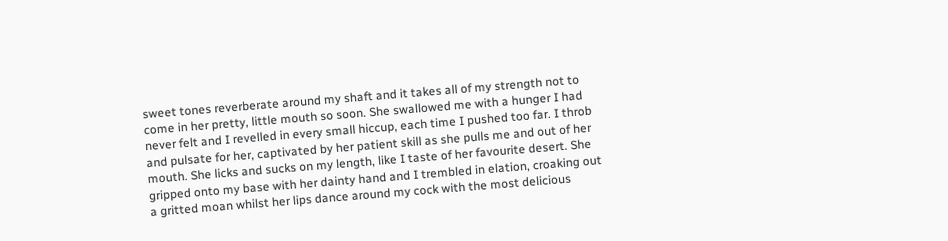sweet tones reverberate around my shaft and it takes all of my strength not to come in her pretty, little mouth so soon. She swallowed me with a hunger I had never felt and I revelled in every small hiccup, each time I pushed too far. I throb and pulsate for her, captivated by her patient skill as she pulls me and out of her mouth. She licks and sucks on my length, like I taste of her favourite desert. She gripped onto my base with her dainty hand and I trembled in elation, croaking out a gritted moan whilst her lips dance around my cock with the most delicious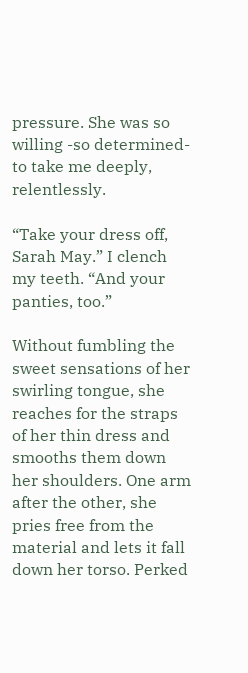pressure. She was so willing -so determined- to take me deeply, relentlessly.

“Take your dress off, Sarah May.” I clench my teeth. “And your panties, too.”

Without fumbling the sweet sensations of her swirling tongue, she reaches for the straps of her thin dress and smooths them down her shoulders. One arm after the other, she pries free from the material and lets it fall down her torso. Perked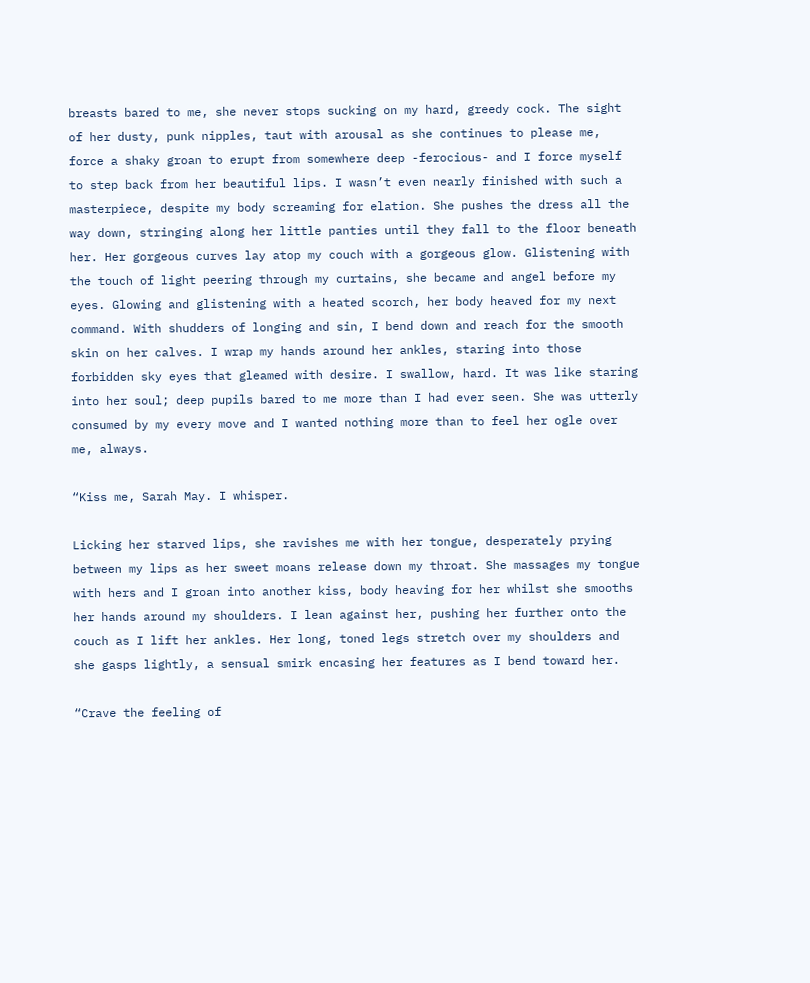breasts bared to me, she never stops sucking on my hard, greedy cock. The sight of her dusty, punk nipples, taut with arousal as she continues to please me, force a shaky groan to erupt from somewhere deep -ferocious- and I force myself to step back from her beautiful lips. I wasn’t even nearly finished with such a masterpiece, despite my body screaming for elation. She pushes the dress all the way down, stringing along her little panties until they fall to the floor beneath her. Her gorgeous curves lay atop my couch with a gorgeous glow. Glistening with the touch of light peering through my curtains, she became and angel before my eyes. Glowing and glistening with a heated scorch, her body heaved for my next command. With shudders of longing and sin, I bend down and reach for the smooth skin on her calves. I wrap my hands around her ankles, staring into those forbidden sky eyes that gleamed with desire. I swallow, hard. It was like staring into her soul; deep pupils bared to me more than I had ever seen. She was utterly consumed by my every move and I wanted nothing more than to feel her ogle over me, always.

“Kiss me, Sarah May. I whisper.

Licking her starved lips, she ravishes me with her tongue, desperately prying between my lips as her sweet moans release down my throat. She massages my tongue with hers and I groan into another kiss, body heaving for her whilst she smooths her hands around my shoulders. I lean against her, pushing her further onto the couch as I lift her ankles. Her long, toned legs stretch over my shoulders and she gasps lightly, a sensual smirk encasing her features as I bend toward her.

“Crave the feeling of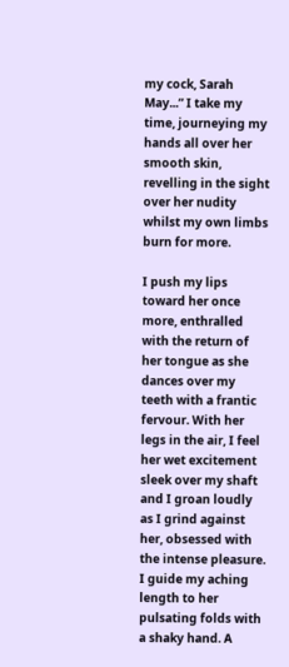my cock, Sarah May...” I take my time, journeying my hands all over her smooth skin, revelling in the sight over her nudity whilst my own limbs burn for more.

I push my lips toward her once more, enthralled with the return of her tongue as she dances over my teeth with a frantic fervour. With her legs in the air, I feel her wet excitement sleek over my shaft and I groan loudly as I grind against her, obsessed with the intense pleasure. I guide my aching length to her pulsating folds with a shaky hand. A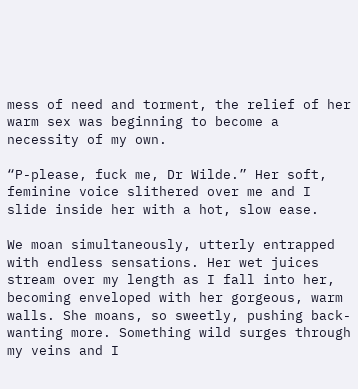mess of need and torment, the relief of her warm sex was beginning to become a necessity of my own.

“P-please, fuck me, Dr Wilde.” Her soft, feminine voice slithered over me and I slide inside her with a hot, slow ease.

We moan simultaneously, utterly entrapped with endless sensations. Her wet juices stream over my length as I fall into her, becoming enveloped with her gorgeous, warm walls. She moans, so sweetly, pushing back- wanting more. Something wild surges through my veins and I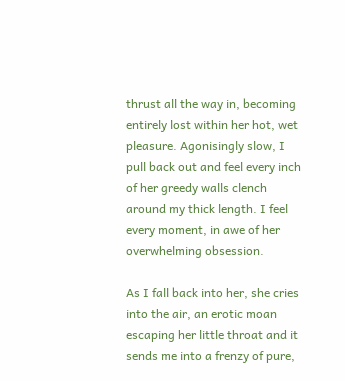thrust all the way in, becoming entirely lost within her hot, wet pleasure. Agonisingly slow, I pull back out and feel every inch of her greedy walls clench around my thick length. I feel every moment, in awe of her overwhelming obsession.

As I fall back into her, she cries into the air, an erotic moan escaping her little throat and it sends me into a frenzy of pure,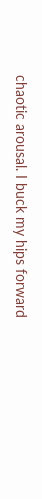chaotic arousal. I buck my hips forward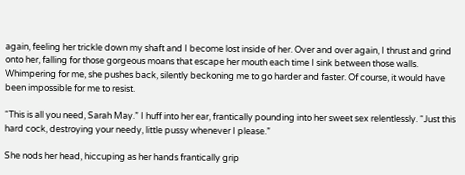again, feeling her trickle down my shaft and I become lost inside of her. Over and over again, I thrust and grind onto her, falling for those gorgeous moans that escape her mouth each time I sink between those walls. Whimpering for me, she pushes back, silently beckoning me to go harder and faster. Of course, it would have been impossible for me to resist.

“This is all you need, Sarah May.” I huff into her ear, frantically pounding into her sweet sex relentlessly. “Just this hard cock, destroying your needy, little pussy whenever I please.”

She nods her head, hiccuping as her hands frantically grip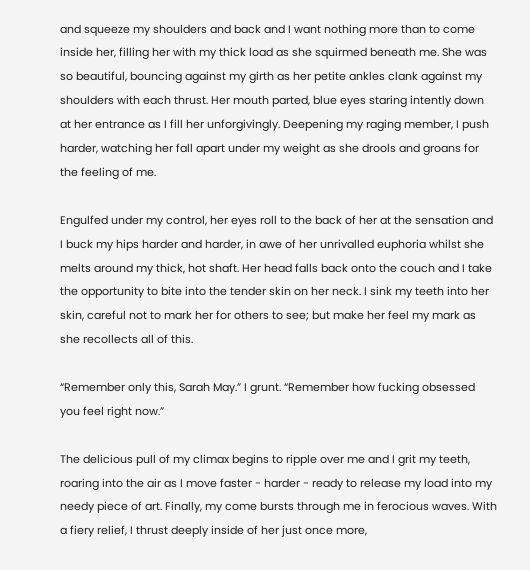and squeeze my shoulders and back and I want nothing more than to come inside her, filling her with my thick load as she squirmed beneath me. She was so beautiful, bouncing against my girth as her petite ankles clank against my shoulders with each thrust. Her mouth parted, blue eyes staring intently down at her entrance as I fill her unforgivingly. Deepening my raging member, I push harder, watching her fall apart under my weight as she drools and groans for the feeling of me.

Engulfed under my control, her eyes roll to the back of her at the sensation and I buck my hips harder and harder, in awe of her unrivalled euphoria whilst she melts around my thick, hot shaft. Her head falls back onto the couch and I take the opportunity to bite into the tender skin on her neck. I sink my teeth into her skin, careful not to mark her for others to see; but make her feel my mark as she recollects all of this.

“Remember only this, Sarah May.” I grunt. “Remember how fucking obsessed you feel right now.”

The delicious pull of my climax begins to ripple over me and I grit my teeth, roaring into the air as I move faster - harder - ready to release my load into my needy piece of art. Finally, my come bursts through me in ferocious waves. With a fiery relief, I thrust deeply inside of her just once more,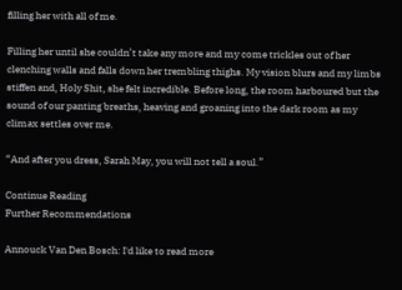filling her with all of me.

Filling her until she couldn’t take any more and my come trickles out of her clenching walls and falls down her trembling thighs. My vision blurs and my limbs stiffen and, Holy Shit, she felt incredible. Before long, the room harboured but the sound of our panting breaths, heaving and groaning into the dark room as my climax settles over me.

“And after you dress, Sarah May, you will not tell a soul.”

Continue Reading
Further Recommendations

Annouck Van Den Bosch: I'd like to read more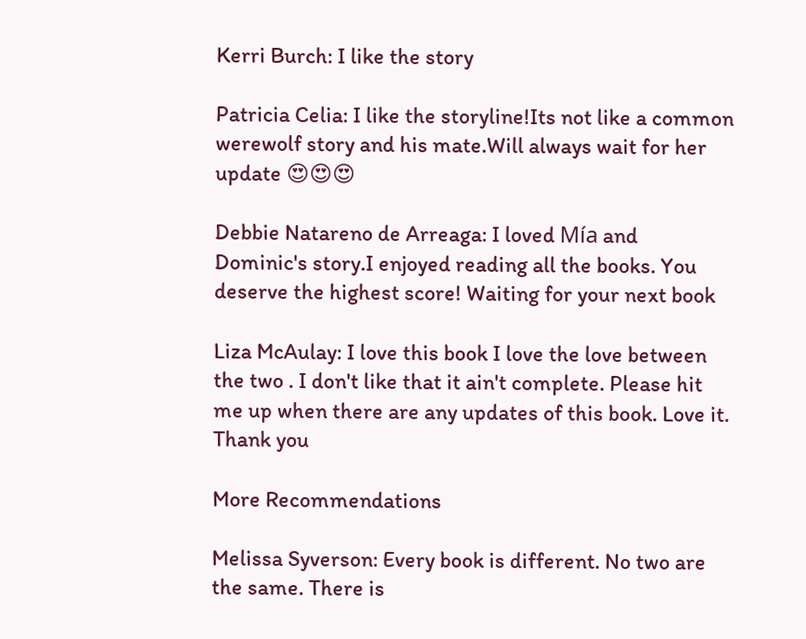Kerri Burch: I like the story

Patricia Celia: I like the storyline!Its not like a common werewolf story and his mate.Will always wait for her update 😍😍😍

Debbie Natareno de Arreaga: I loved Mía and Dominic's story.I enjoyed reading all the books. You deserve the highest score! Waiting for your next book

Liza McAulay: I love this book I love the love between the two . I don't like that it ain't complete. Please hit me up when there are any updates of this book. Love it. Thank you

More Recommendations

Melissa Syverson: Every book is different. No two are the same. There is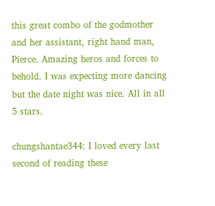this great combo of the godmother and her assistant, right hand man, Pierce. Amazing heros and forces to behold. I was expecting more dancing but the date night was nice. All in all 5 stars.

chungshantae344: I loved every last second of reading these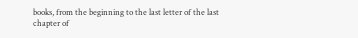books, from the beginning to the last letter of the last chapter of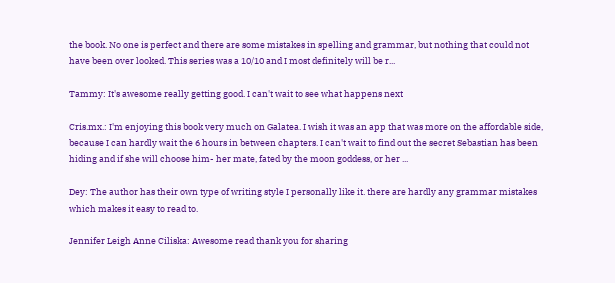the book. No one is perfect and there are some mistakes in spelling and grammar, but nothing that could not have been over looked. This series was a 10/10 and I most definitely will be r...

Tammy: It's awesome really getting good. I can't wait to see what happens next

Cris.mx.: I'm enjoying this book very much on Galatea. I wish it was an app that was more on the affordable side, because I can hardly wait the 6 hours in between chapters. I can't wait to find out the secret Sebastian has been hiding and if she will choose him- her mate, fated by the moon goddess, or her ...

Dey: The author has their own type of writing style I personally like it. there are hardly any grammar mistakes which makes it easy to read to.

Jennifer Leigh Anne Ciliska: Awesome read thank you for sharing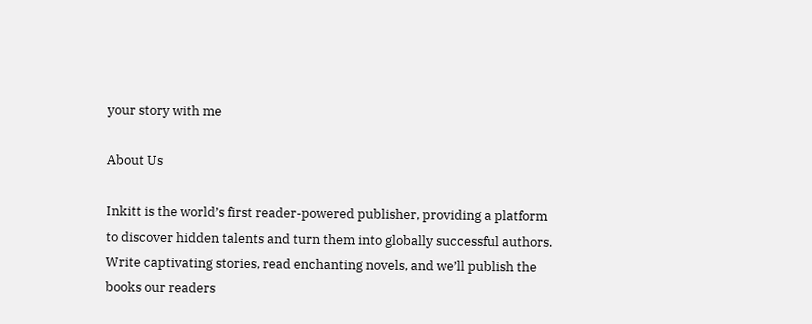your story with me

About Us

Inkitt is the world’s first reader-powered publisher, providing a platform to discover hidden talents and turn them into globally successful authors. Write captivating stories, read enchanting novels, and we’ll publish the books our readers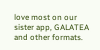love most on our sister app, GALATEA and other formats.